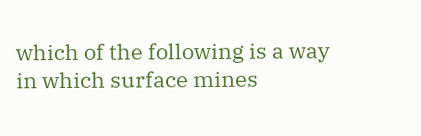which of the following is a way in which surface mines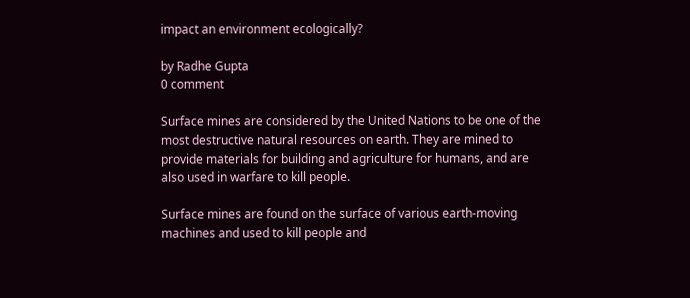impact an environment ecologically?

by Radhe Gupta
0 comment

Surface mines are considered by the United Nations to be one of the most destructive natural resources on earth. They are mined to provide materials for building and agriculture for humans, and are also used in warfare to kill people.

Surface mines are found on the surface of various earth-moving machines and used to kill people and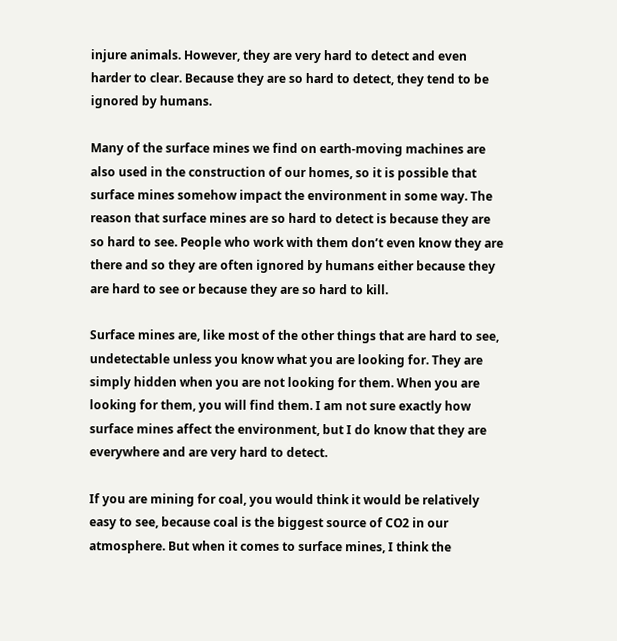injure animals. However, they are very hard to detect and even harder to clear. Because they are so hard to detect, they tend to be ignored by humans.

Many of the surface mines we find on earth-moving machines are also used in the construction of our homes, so it is possible that surface mines somehow impact the environment in some way. The reason that surface mines are so hard to detect is because they are so hard to see. People who work with them don’t even know they are there and so they are often ignored by humans either because they are hard to see or because they are so hard to kill.

Surface mines are, like most of the other things that are hard to see, undetectable unless you know what you are looking for. They are simply hidden when you are not looking for them. When you are looking for them, you will find them. I am not sure exactly how surface mines affect the environment, but I do know that they are everywhere and are very hard to detect.

If you are mining for coal, you would think it would be relatively easy to see, because coal is the biggest source of CO2 in our atmosphere. But when it comes to surface mines, I think the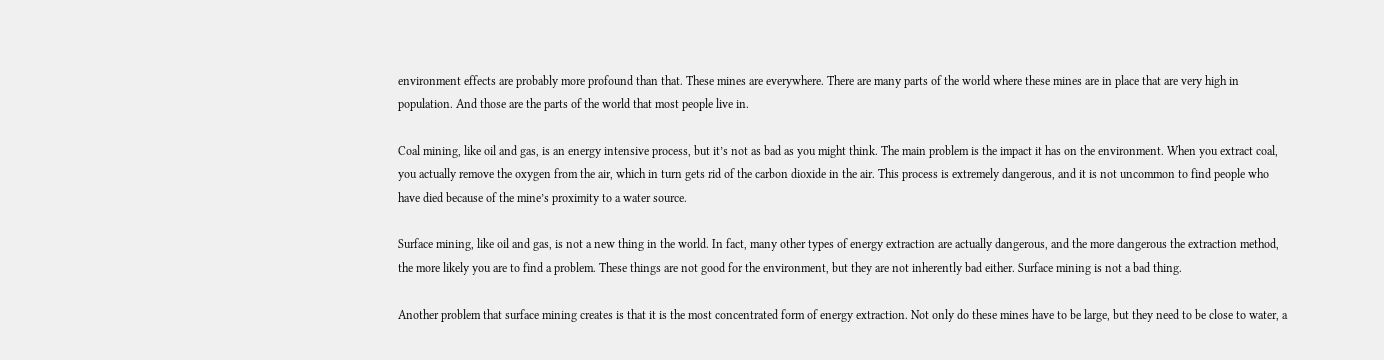environment effects are probably more profound than that. These mines are everywhere. There are many parts of the world where these mines are in place that are very high in population. And those are the parts of the world that most people live in.

Coal mining, like oil and gas, is an energy intensive process, but it’s not as bad as you might think. The main problem is the impact it has on the environment. When you extract coal, you actually remove the oxygen from the air, which in turn gets rid of the carbon dioxide in the air. This process is extremely dangerous, and it is not uncommon to find people who have died because of the mine’s proximity to a water source.

Surface mining, like oil and gas, is not a new thing in the world. In fact, many other types of energy extraction are actually dangerous, and the more dangerous the extraction method, the more likely you are to find a problem. These things are not good for the environment, but they are not inherently bad either. Surface mining is not a bad thing.

Another problem that surface mining creates is that it is the most concentrated form of energy extraction. Not only do these mines have to be large, but they need to be close to water, a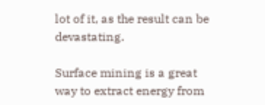lot of it, as the result can be devastating.

Surface mining is a great way to extract energy from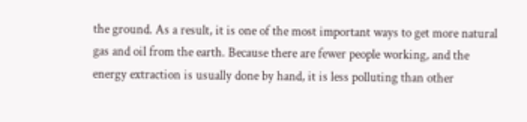the ground. As a result, it is one of the most important ways to get more natural gas and oil from the earth. Because there are fewer people working, and the energy extraction is usually done by hand, it is less polluting than other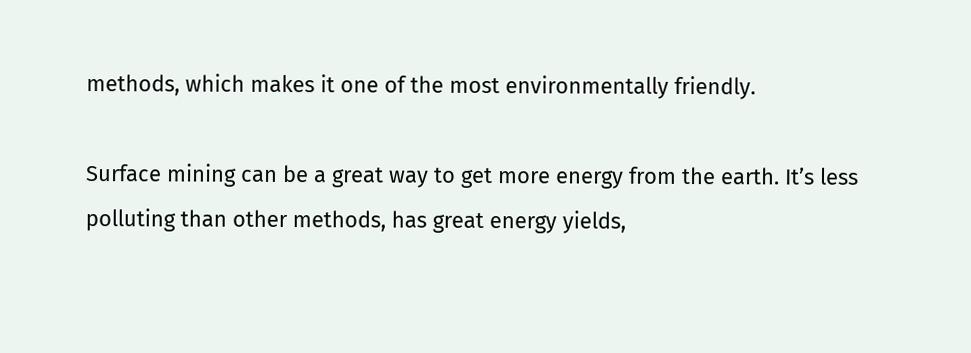methods, which makes it one of the most environmentally friendly.

Surface mining can be a great way to get more energy from the earth. It’s less polluting than other methods, has great energy yields,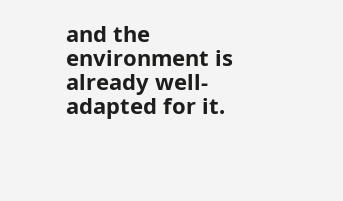and the environment is already well-adapted for it.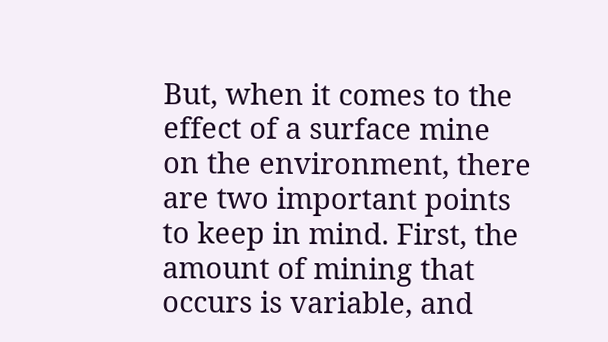But, when it comes to the effect of a surface mine on the environment, there are two important points to keep in mind. First, the amount of mining that occurs is variable, and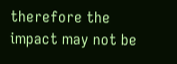therefore the impact may not be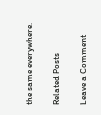the same everywhere.

Related Posts

Leave a Comment